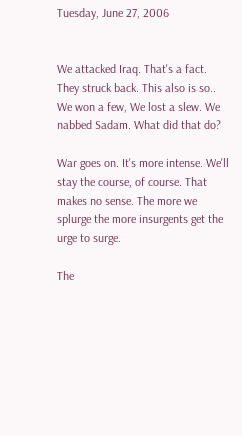Tuesday, June 27, 2006


We attacked Iraq. That's a fact. They struck back. This also is so.. We won a few, We lost a slew. We nabbed Sadam. What did that do?

War goes on. It's more intense. We'll stay the course, of course. That makes no sense. The more we splurge the more insurgents get the urge to surge.

The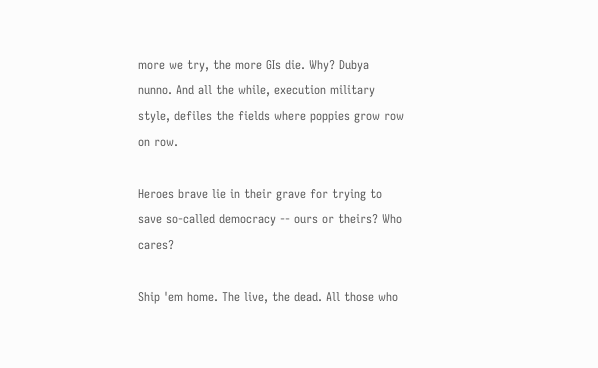more we try, the more GIs die. Why? Dubya nunno. And all the while, execution military style, defiles the fields where poppies grow row on row.

Heroes brave lie in their grave for trying to save so-called democracy -- ours or theirs? Who cares?

Ship 'em home. The live, the dead. All those who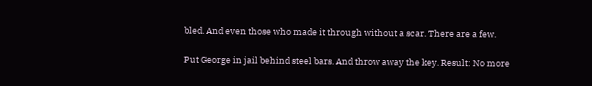bled. And even those who made it through without a scar. There are a few.

Put George in jail behind steel bars. And throw away the key. Result: No more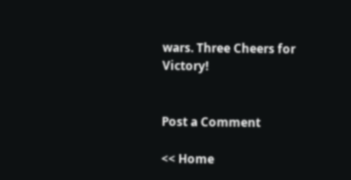wars. Three Cheers for Victory!


Post a Comment

<< Home